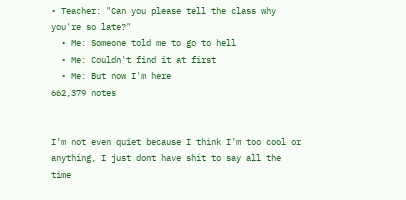• Teacher: "Can you please tell the class why you're so late?"
  • Me: Someone told me to go to hell
  • Me: Couldn't find it at first
  • Me: But now I'm here
662,379 notes


I’m not even quiet because I think I’m too cool or anything, I just dont have shit to say all the time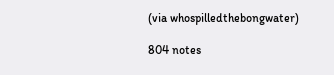(via whospilledthebongwater)

804 notes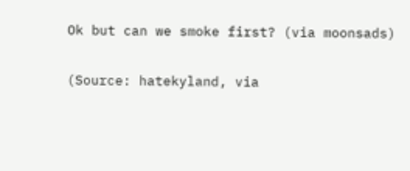Ok but can we smoke first? (via moonsads)

(Source: hatekyland, via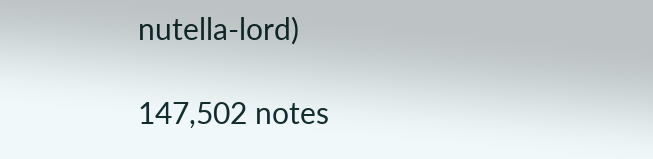nutella-lord)

147,502 notes